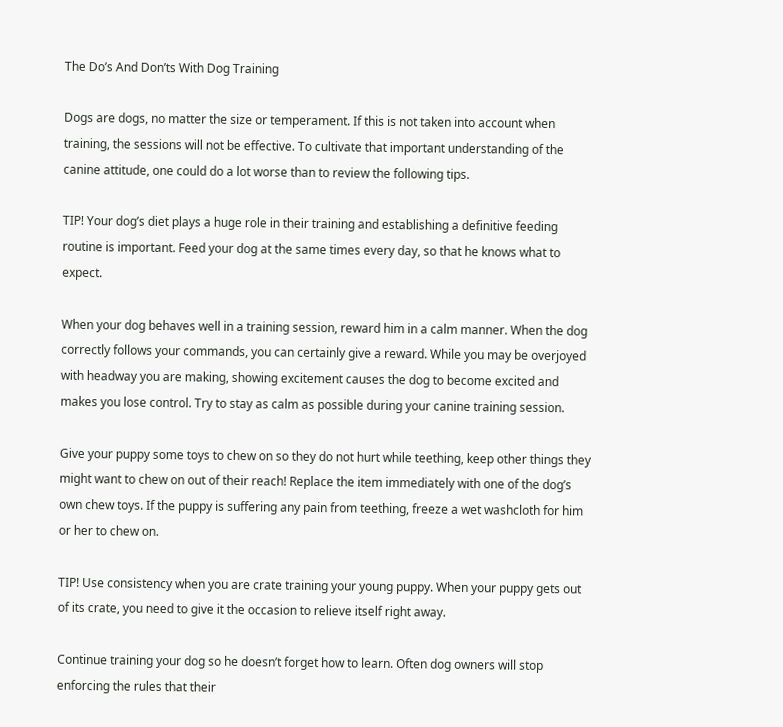The Do’s And Don’ts With Dog Training

Dogs are dogs, no matter the size or temperament. If this is not taken into account when training, the sessions will not be effective. To cultivate that important understanding of the canine attitude, one could do a lot worse than to review the following tips.

TIP! Your dog’s diet plays a huge role in their training and establishing a definitive feeding routine is important. Feed your dog at the same times every day, so that he knows what to expect.

When your dog behaves well in a training session, reward him in a calm manner. When the dog correctly follows your commands, you can certainly give a reward. While you may be overjoyed with headway you are making, showing excitement causes the dog to become excited and makes you lose control. Try to stay as calm as possible during your canine training session.

Give your puppy some toys to chew on so they do not hurt while teething, keep other things they might want to chew on out of their reach! Replace the item immediately with one of the dog’s own chew toys. If the puppy is suffering any pain from teething, freeze a wet washcloth for him or her to chew on.

TIP! Use consistency when you are crate training your young puppy. When your puppy gets out of its crate, you need to give it the occasion to relieve itself right away.

Continue training your dog so he doesn’t forget how to learn. Often dog owners will stop enforcing the rules that their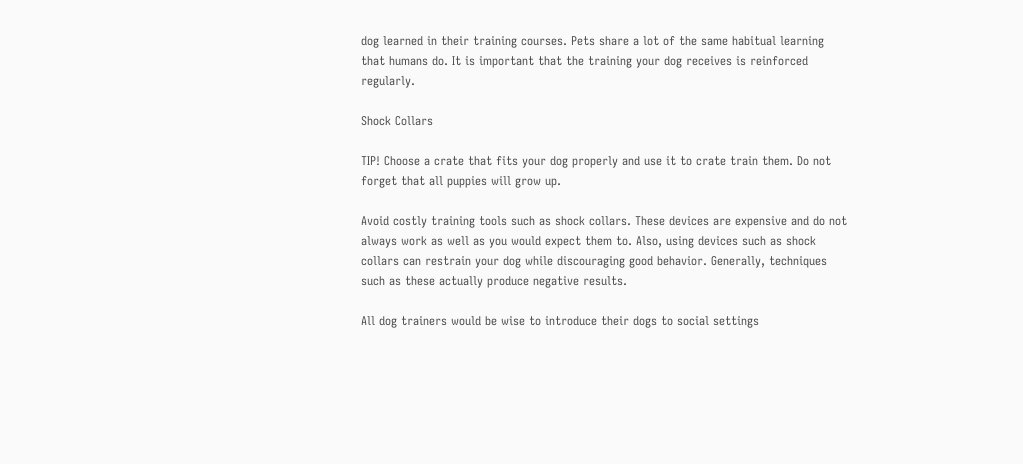dog learned in their training courses. Pets share a lot of the same habitual learning that humans do. It is important that the training your dog receives is reinforced regularly.

Shock Collars

TIP! Choose a crate that fits your dog properly and use it to crate train them. Do not forget that all puppies will grow up.

Avoid costly training tools such as shock collars. These devices are expensive and do not always work as well as you would expect them to. Also, using devices such as shock collars can restrain your dog while discouraging good behavior. Generally, techniques such as these actually produce negative results.

All dog trainers would be wise to introduce their dogs to social settings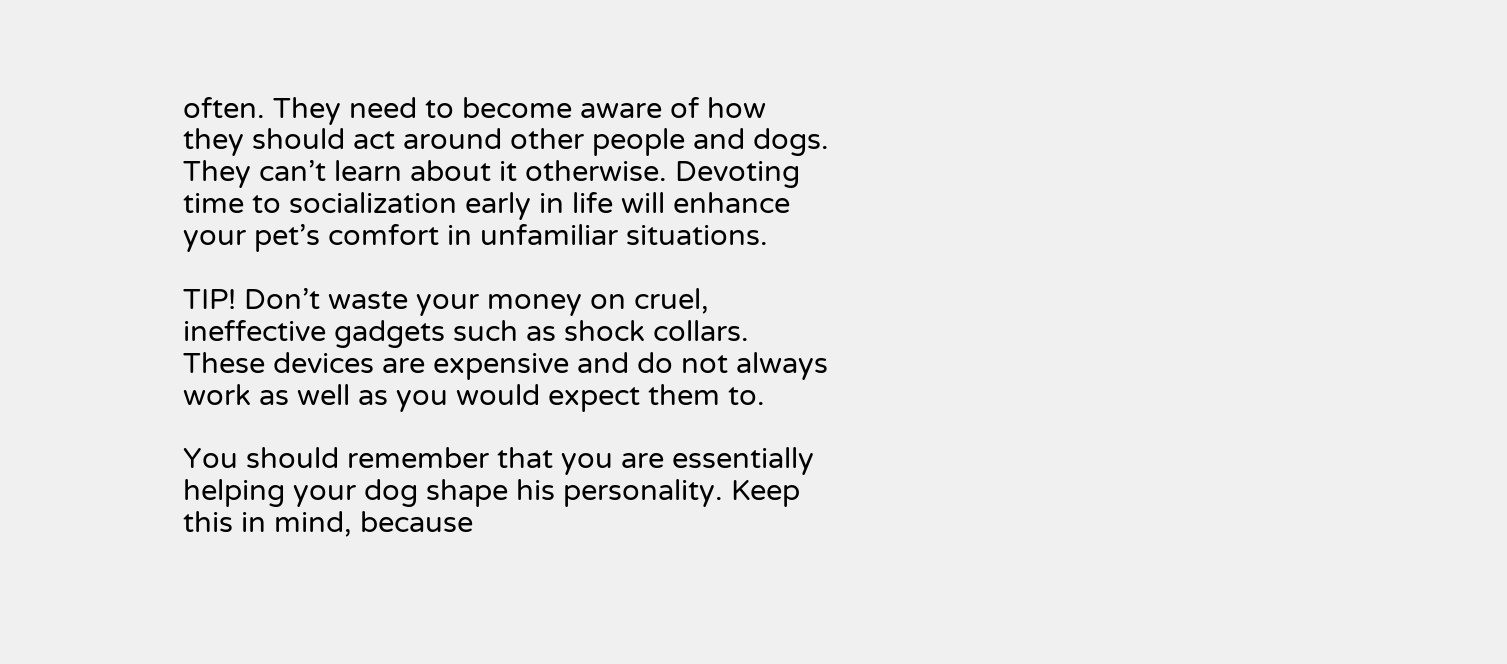often. They need to become aware of how they should act around other people and dogs. They can’t learn about it otherwise. Devoting time to socialization early in life will enhance your pet’s comfort in unfamiliar situations.

TIP! Don’t waste your money on cruel, ineffective gadgets such as shock collars. These devices are expensive and do not always work as well as you would expect them to.

You should remember that you are essentially helping your dog shape his personality. Keep this in mind, because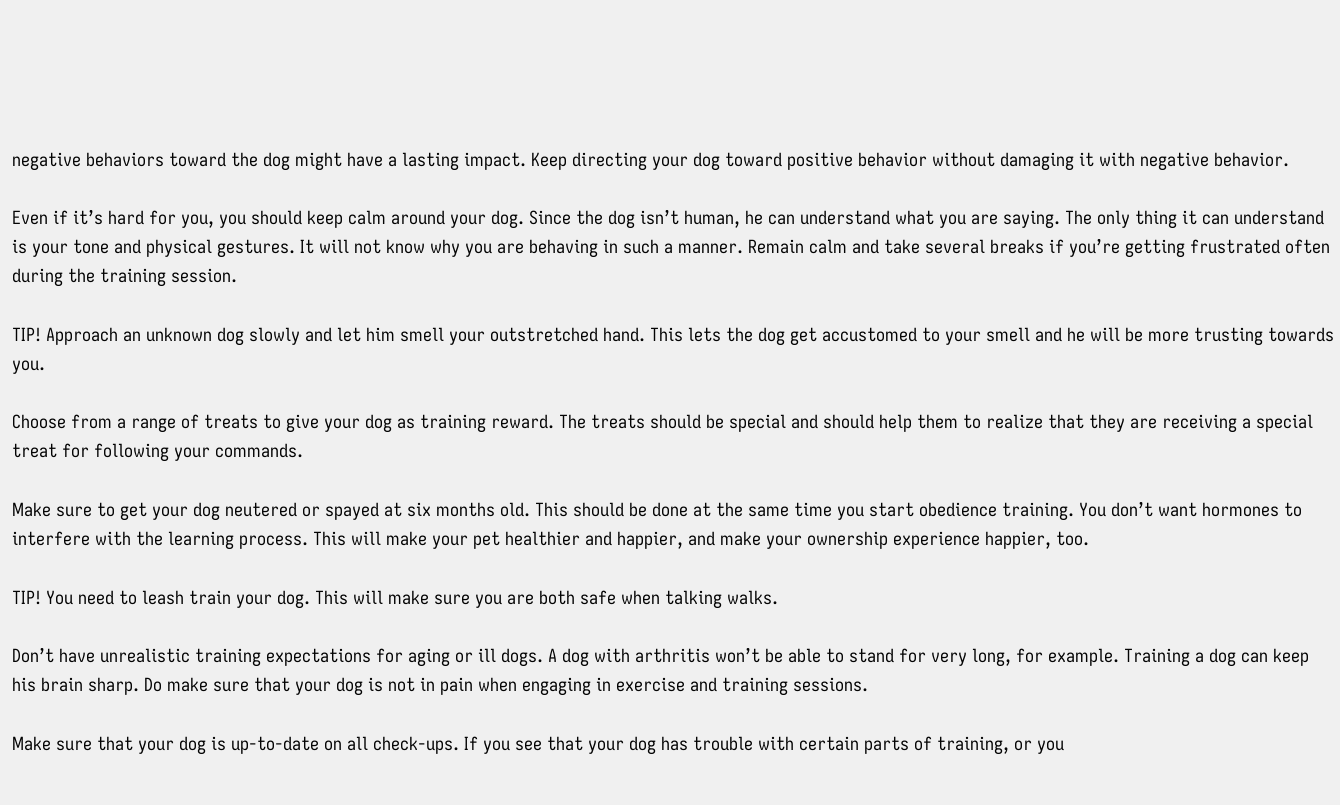negative behaviors toward the dog might have a lasting impact. Keep directing your dog toward positive behavior without damaging it with negative behavior.

Even if it’s hard for you, you should keep calm around your dog. Since the dog isn’t human, he can understand what you are saying. The only thing it can understand is your tone and physical gestures. It will not know why you are behaving in such a manner. Remain calm and take several breaks if you’re getting frustrated often during the training session.

TIP! Approach an unknown dog slowly and let him smell your outstretched hand. This lets the dog get accustomed to your smell and he will be more trusting towards you.

Choose from a range of treats to give your dog as training reward. The treats should be special and should help them to realize that they are receiving a special treat for following your commands.

Make sure to get your dog neutered or spayed at six months old. This should be done at the same time you start obedience training. You don’t want hormones to interfere with the learning process. This will make your pet healthier and happier, and make your ownership experience happier, too.

TIP! You need to leash train your dog. This will make sure you are both safe when talking walks.

Don’t have unrealistic training expectations for aging or ill dogs. A dog with arthritis won’t be able to stand for very long, for example. Training a dog can keep his brain sharp. Do make sure that your dog is not in pain when engaging in exercise and training sessions.

Make sure that your dog is up-to-date on all check-ups. If you see that your dog has trouble with certain parts of training, or you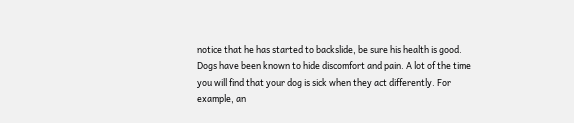notice that he has started to backslide, be sure his health is good. Dogs have been known to hide discomfort and pain. A lot of the time you will find that your dog is sick when they act differently. For example, an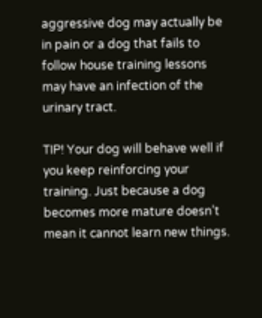aggressive dog may actually be in pain or a dog that fails to follow house training lessons may have an infection of the urinary tract.

TIP! Your dog will behave well if you keep reinforcing your training. Just because a dog becomes more mature doesn’t mean it cannot learn new things.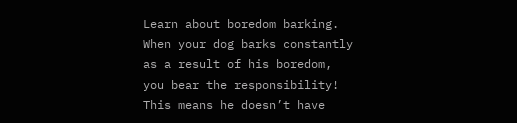Learn about boredom barking. When your dog barks constantly as a result of his boredom, you bear the responsibility! This means he doesn’t have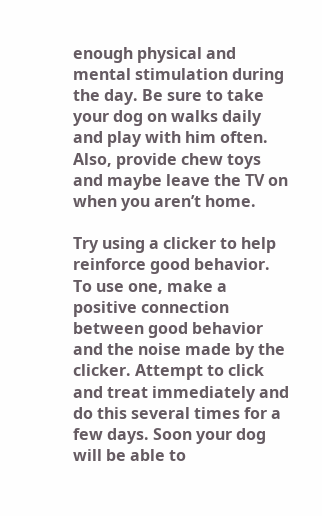enough physical and mental stimulation during the day. Be sure to take your dog on walks daily and play with him often. Also, provide chew toys and maybe leave the TV on when you aren’t home.

Try using a clicker to help reinforce good behavior. To use one, make a positive connection between good behavior and the noise made by the clicker. Attempt to click and treat immediately and do this several times for a few days. Soon your dog will be able to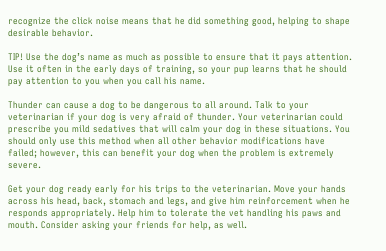recognize the click noise means that he did something good, helping to shape desirable behavior.

TIP! Use the dog’s name as much as possible to ensure that it pays attention. Use it often in the early days of training, so your pup learns that he should pay attention to you when you call his name.

Thunder can cause a dog to be dangerous to all around. Talk to your veterinarian if your dog is very afraid of thunder. Your veterinarian could prescribe you mild sedatives that will calm your dog in these situations. You should only use this method when all other behavior modifications have failed; however, this can benefit your dog when the problem is extremely severe.

Get your dog ready early for his trips to the veterinarian. Move your hands across his head, back, stomach and legs, and give him reinforcement when he responds appropriately. Help him to tolerate the vet handling his paws and mouth. Consider asking your friends for help, as well.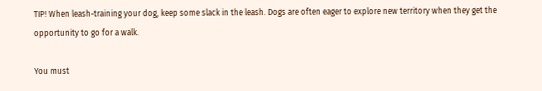TIP! When leash-training your dog, keep some slack in the leash. Dogs are often eager to explore new territory when they get the opportunity to go for a walk.

You must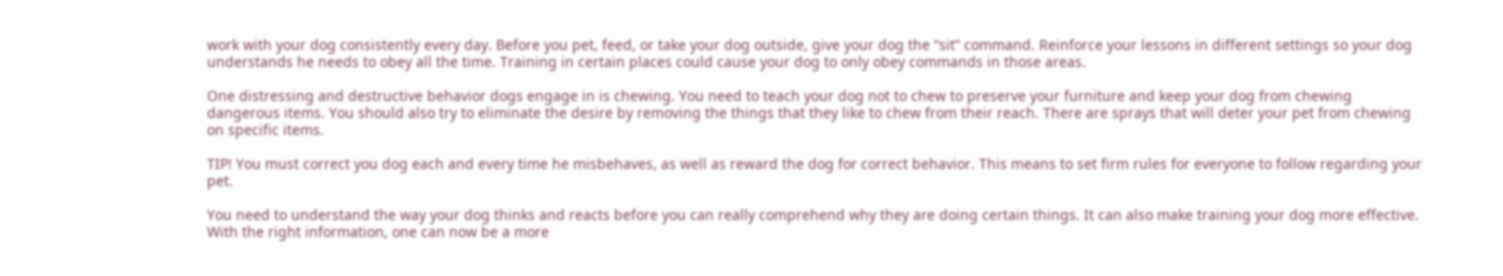work with your dog consistently every day. Before you pet, feed, or take your dog outside, give your dog the “sit” command. Reinforce your lessons in different settings so your dog understands he needs to obey all the time. Training in certain places could cause your dog to only obey commands in those areas.

One distressing and destructive behavior dogs engage in is chewing. You need to teach your dog not to chew to preserve your furniture and keep your dog from chewing dangerous items. You should also try to eliminate the desire by removing the things that they like to chew from their reach. There are sprays that will deter your pet from chewing on specific items.

TIP! You must correct you dog each and every time he misbehaves, as well as reward the dog for correct behavior. This means to set firm rules for everyone to follow regarding your pet.

You need to understand the way your dog thinks and reacts before you can really comprehend why they are doing certain things. It can also make training your dog more effective. With the right information, one can now be a more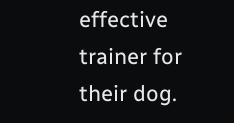effective trainer for their dog.